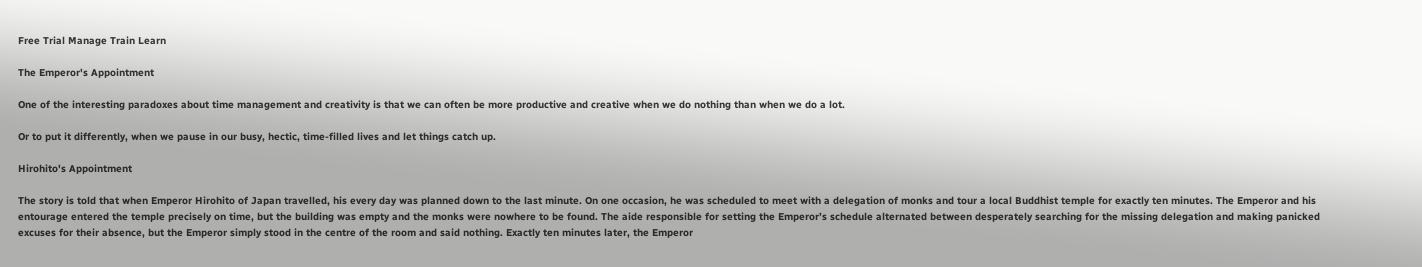Free Trial Manage Train Learn

The Emperor's Appointment

One of the interesting paradoxes about time management and creativity is that we can often be more productive and creative when we do nothing than when we do a lot.

Or to put it differently, when we pause in our busy, hectic, time-filled lives and let things catch up.

Hirohito's Appointment

The story is told that when Emperor Hirohito of Japan travelled, his every day was planned down to the last minute. On one occasion, he was scheduled to meet with a delegation of monks and tour a local Buddhist temple for exactly ten minutes. The Emperor and his entourage entered the temple precisely on time, but the building was empty and the monks were nowhere to be found. The aide responsible for setting the Emperor’s schedule alternated between desperately searching for the missing delegation and making panicked excuses for their absence, but the Emperor simply stood in the centre of the room and said nothing. Exactly ten minutes later, the Emperor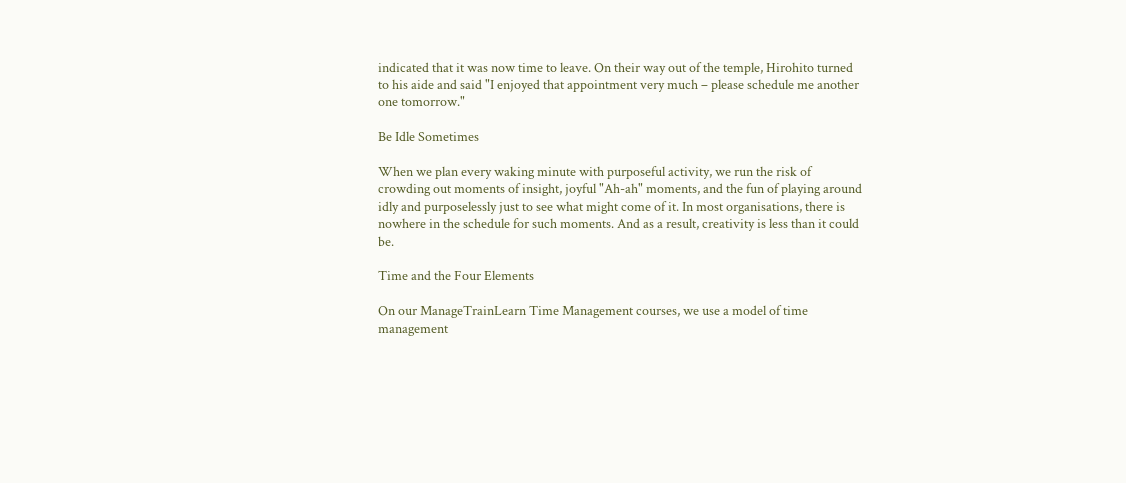indicated that it was now time to leave. On their way out of the temple, Hirohito turned to his aide and said "I enjoyed that appointment very much – please schedule me another one tomorrow."

Be Idle Sometimes

When we plan every waking minute with purposeful activity, we run the risk of crowding out moments of insight, joyful "Ah-ah" moments, and the fun of playing around idly and purposelessly just to see what might come of it. In most organisations, there is nowhere in the schedule for such moments. And as a result, creativity is less than it could be.

Time and the Four Elements

On our ManageTrainLearn Time Management courses, we use a model of time management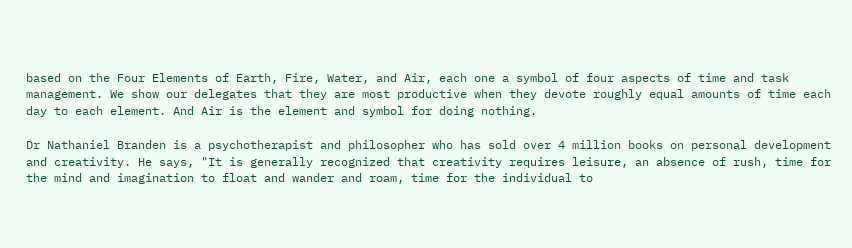based on the Four Elements of Earth, Fire, Water, and Air, each one a symbol of four aspects of time and task management. We show our delegates that they are most productive when they devote roughly equal amounts of time each day to each element. And Air is the element and symbol for doing nothing.

Dr Nathaniel Branden is a psychotherapist and philosopher who has sold over 4 million books on personal development and creativity. He says, "It is generally recognized that creativity requires leisure, an absence of rush, time for the mind and imagination to float and wander and roam, time for the individual to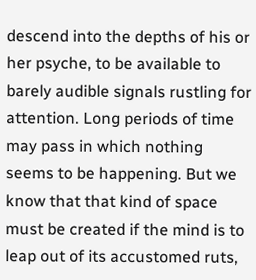descend into the depths of his or her psyche, to be available to barely audible signals rustling for attention. Long periods of time may pass in which nothing seems to be happening. But we know that that kind of space must be created if the mind is to leap out of its accustomed ruts,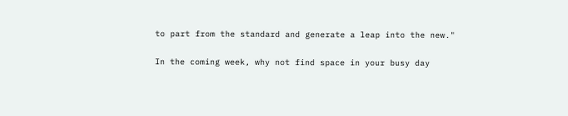to part from the standard and generate a leap into the new."

In the coming week, why not find space in your busy day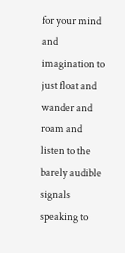for your mind and imagination to just float and wander and roam and listen to the barely audible signals speaking to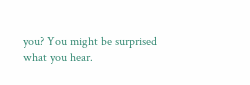you? You might be surprised what you hear.